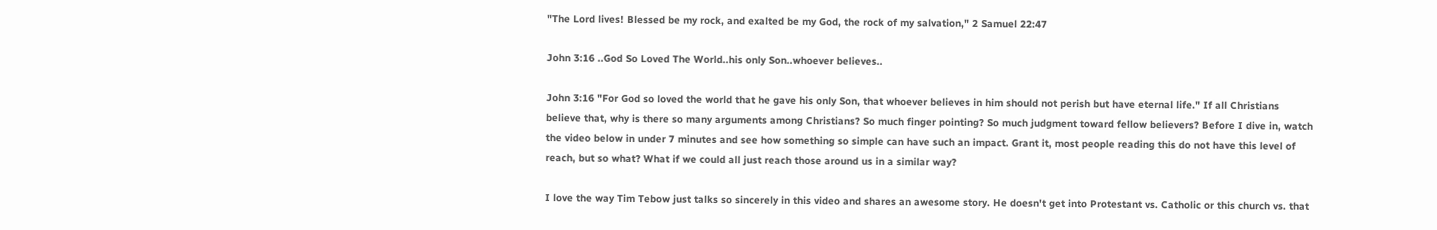"The Lord lives! Blessed be my rock, and exalted be my God, the rock of my salvation," 2 Samuel 22:47

John 3:16 ..God So Loved The World..his only Son..whoever believes..

John 3:16 "For God so loved the world that he gave his only Son, that whoever believes in him should not perish but have eternal life." If all Christians believe that, why is there so many arguments among Christians? So much finger pointing? So much judgment toward fellow believers? Before I dive in, watch the video below in under 7 minutes and see how something so simple can have such an impact. Grant it, most people reading this do not have this level of reach, but so what? What if we could all just reach those around us in a similar way?

I love the way Tim Tebow just talks so sincerely in this video and shares an awesome story. He doesn't get into Protestant vs. Catholic or this church vs. that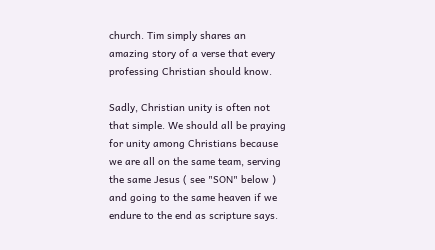church. Tim simply shares an amazing story of a verse that every professing Christian should know.

Sadly, Christian unity is often not that simple. We should all be praying for unity among Christians because we are all on the same team, serving the same Jesus ( see "SON" below ) and going to the same heaven if we endure to the end as scripture says.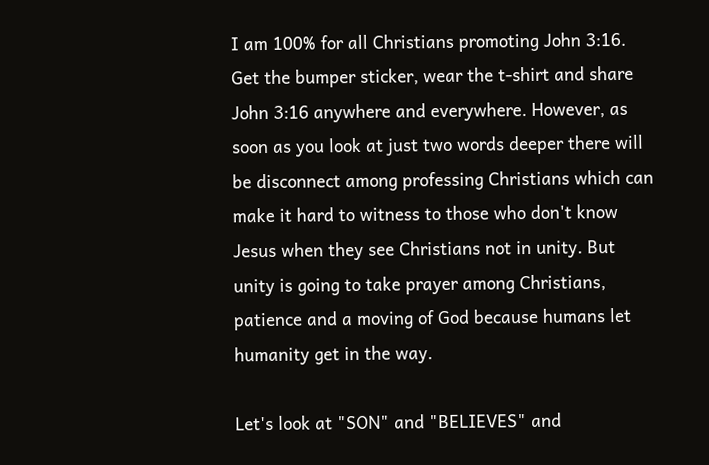I am 100% for all Christians promoting John 3:16. Get the bumper sticker, wear the t-shirt and share John 3:16 anywhere and everywhere. However, as soon as you look at just two words deeper there will be disconnect among professing Christians which can make it hard to witness to those who don't know Jesus when they see Christians not in unity. But unity is going to take prayer among Christians, patience and a moving of God because humans let humanity get in the way.

Let's look at "SON" and "BELIEVES" and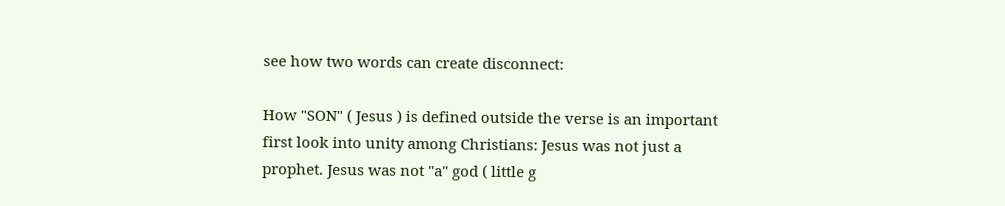see how two words can create disconnect:

How "SON" ( Jesus ) is defined outside the verse is an important first look into unity among Christians: Jesus was not just a prophet. Jesus was not "a" god ( little g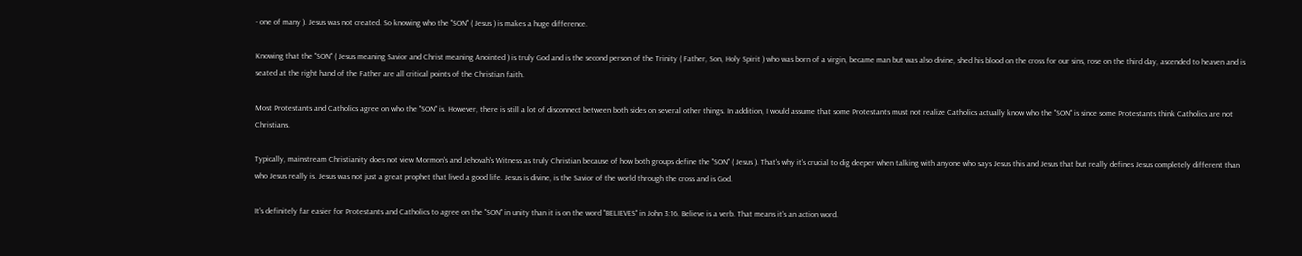- one of many ). Jesus was not created. So knowing who the "SON" ( Jesus ) is makes a huge difference.

Knowing that the "SON" ( Jesus meaning Savior and Christ meaning Anointed ) is truly God and is the second person of the Trinity ( Father, Son, Holy Spirit ) who was born of a virgin, became man but was also divine, shed his blood on the cross for our sins, rose on the third day, ascended to heaven and is seated at the right hand of the Father are all critical points of the Christian faith.

Most Protestants and Catholics agree on who the "SON" is. However, there is still a lot of disconnect between both sides on several other things. In addition, I would assume that some Protestants must not realize Catholics actually know who the "SON" is since some Protestants think Catholics are not Christians.

Typically, mainstream Christianity does not view Mormon's and Jehovah's Witness as truly Christian because of how both groups define the "SON" ( Jesus ). That's why it's crucial to dig deeper when talking with anyone who says Jesus this and Jesus that but really defines Jesus completely different than who Jesus really is. Jesus was not just a great prophet that lived a good life. Jesus is divine, is the Savior of the world through the cross and is God.

It's definitely far easier for Protestants and Catholics to agree on the "SON" in unity than it is on the word "BELIEVES" in John 3:16. Believe is a verb. That means it's an action word.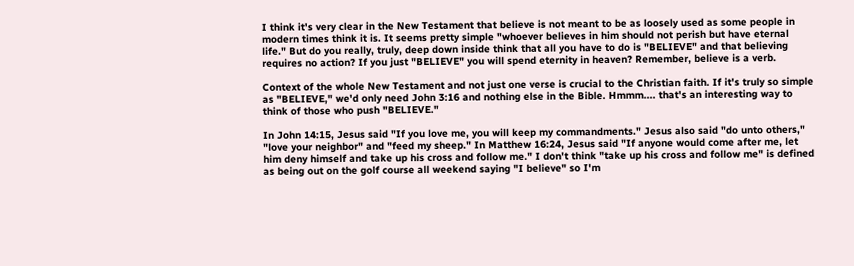I think it's very clear in the New Testament that believe is not meant to be as loosely used as some people in modern times think it is. It seems pretty simple "whoever believes in him should not perish but have eternal life." But do you really, truly, deep down inside think that all you have to do is "BELIEVE" and that believing requires no action? If you just "BELIEVE" you will spend eternity in heaven? Remember, believe is a verb.

Context of the whole New Testament and not just one verse is crucial to the Christian faith. If it's truly so simple as "BELIEVE," we'd only need John 3:16 and nothing else in the Bible. Hmmm.... that's an interesting way to think of those who push "BELIEVE."

In John 14:15, Jesus said "If you love me, you will keep my commandments." Jesus also said "do unto others," "love your neighbor" and "feed my sheep." In Matthew 16:24, Jesus said "If anyone would come after me, let him deny himself and take up his cross and follow me." I don't think "take up his cross and follow me" is defined as being out on the golf course all weekend saying "I believe" so I'm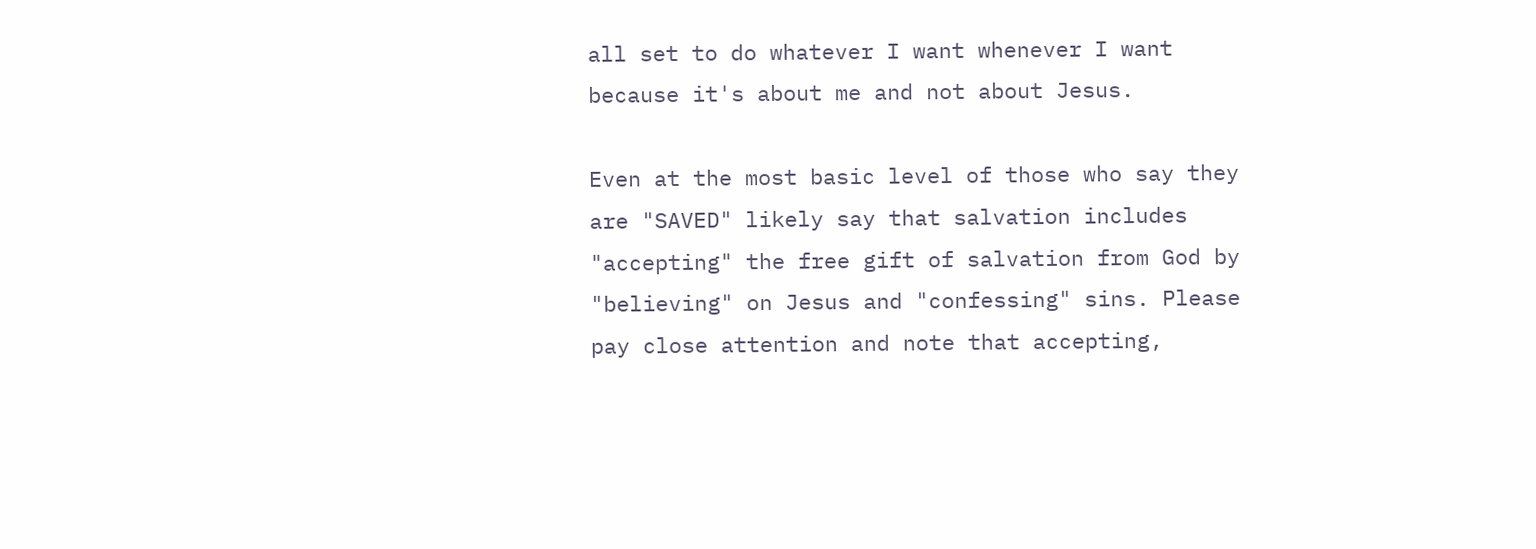all set to do whatever I want whenever I want because it's about me and not about Jesus.

Even at the most basic level of those who say they are "SAVED" likely say that salvation includes "accepting" the free gift of salvation from God by "believing" on Jesus and "confessing" sins. Please pay close attention and note that accepting,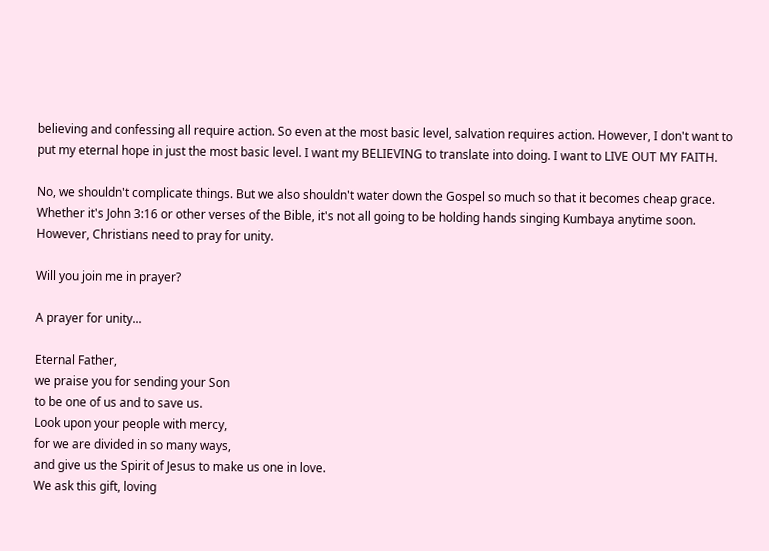believing and confessing all require action. So even at the most basic level, salvation requires action. However, I don't want to put my eternal hope in just the most basic level. I want my BELIEVING to translate into doing. I want to LIVE OUT MY FAITH.

No, we shouldn't complicate things. But we also shouldn't water down the Gospel so much so that it becomes cheap grace. Whether it's John 3:16 or other verses of the Bible, it's not all going to be holding hands singing Kumbaya anytime soon. However, Christians need to pray for unity.

Will you join me in prayer?

A prayer for unity...

Eternal Father,
we praise you for sending your Son
to be one of us and to save us.
Look upon your people with mercy,
for we are divided in so many ways,
and give us the Spirit of Jesus to make us one in love.
We ask this gift, loving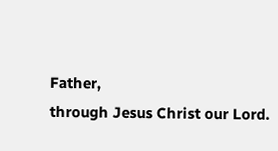Father,
through Jesus Christ our Lord.